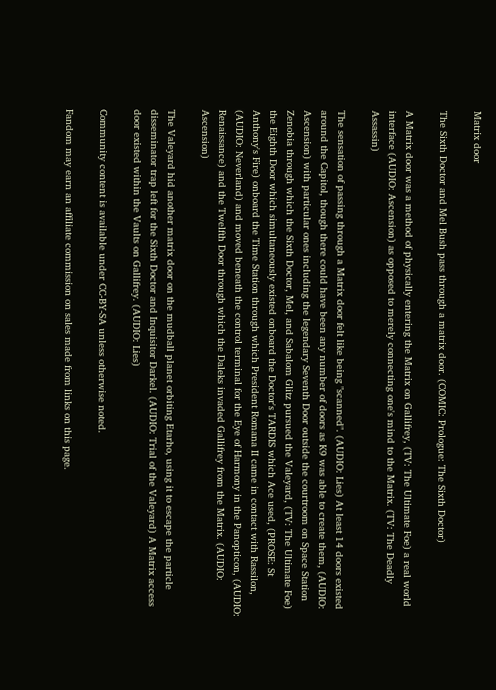Matrix door

The Sixth Doctor and Mel Bush pass through a matrix door. (COMIC: Prologue: The Sixth Doctor)

A Matrix door was a method of physically entering the Matrix on Gallifrey, (TV: The Ultimate Foe) a real world interface (AUDIO: Ascension) as opposed to merely connecting one's mind to the Matrix. (TV: The Deadly Assassin)

The sensation of passing through a Matrix door felt like being "scanned". (AUDIO: Lies) At least 14 doors existed around the Capitol, though there could have been any number of doors as K9 was able to create them, (AUDIO: Ascension) with particular ones including the legendary Seventh Door outside the courtroom on Space Station Zenobia through which the Sixth Doctor, Mel, and Sabalom Glitz pursued the Valeyard, (TV: The Ultimate Foe) the Eighth Door which simultaneously existed onboard the Doctor's TARDIS which Ace used, (PROSE: St Anthony's Fire) onboard the Time Station through which President Romana II came in contact with Rassilon, (AUDIO: Neverland) and moved beneath the control terminal for the Eye of Harmony in the Panopticon, (AUDIO: Renaissance) and the Twelfth Door through which the Daleks invaded Gallifrey from the Matrix. (AUDIO: Ascension)

The Valeyard hid another matrix door on the mudball planet orbiting Etarho, using it to escape the particle disseminator trap left for the Sixth Doctor and Inquisitor Darkel. (AUDIO: Trial of the Valeyard) A Matrix access door existed within the Vaults on Gallifrey. (AUDIO: Lies)

Community content is available under CC-BY-SA unless otherwise noted.

Fandom may earn an affiliate commission on sales made from links on this page.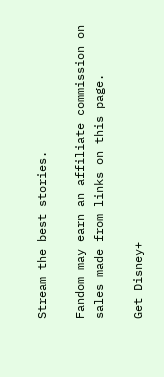Stream the best stories.

Fandom may earn an affiliate commission on sales made from links on this page.

Get Disney+